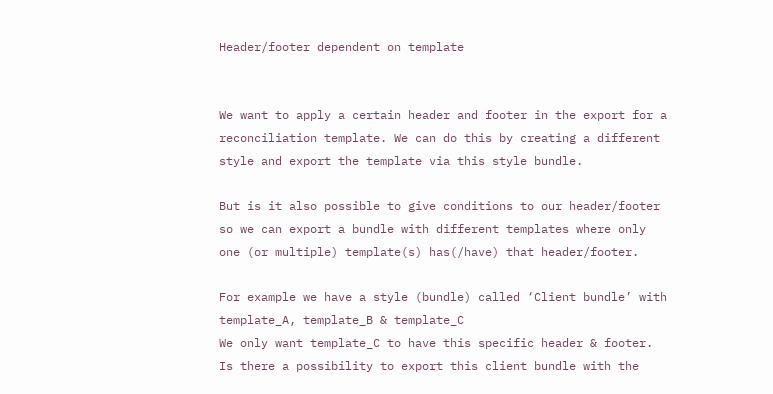Header/footer dependent on template


We want to apply a certain header and footer in the export for a reconciliation template. We can do this by creating a different style and export the template via this style bundle.

But is it also possible to give conditions to our header/footer so we can export a bundle with different templates where only one (or multiple) template(s) has(/have) that header/footer.

For example we have a style (bundle) called ‘Client bundle’ with template_A, template_B & template_C
We only want template_C to have this specific header & footer. Is there a possibility to export this client bundle with the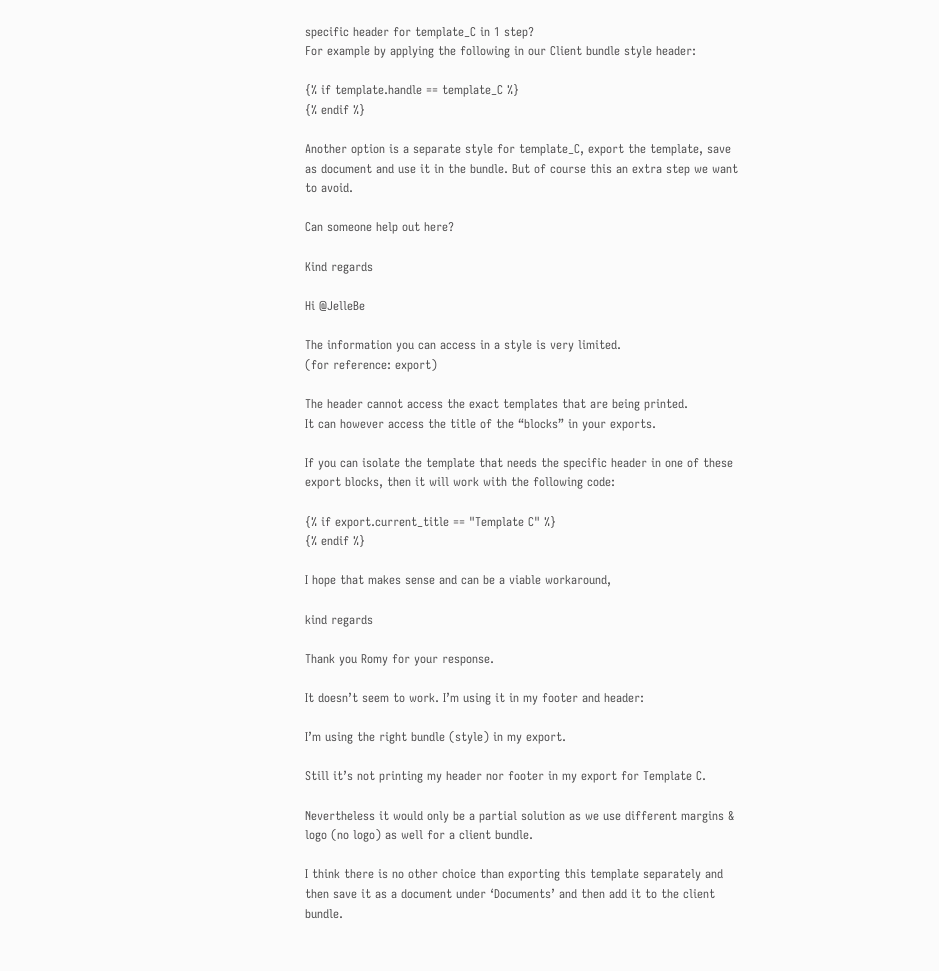specific header for template_C in 1 step?
For example by applying the following in our Client bundle style header:

{% if template.handle == template_C %}
{% endif %}

Another option is a separate style for template_C, export the template, save as document and use it in the bundle. But of course this an extra step we want to avoid.

Can someone help out here?

Kind regards

Hi @JelleBe

The information you can access in a style is very limited.
(for reference: export)

The header cannot access the exact templates that are being printed.
It can however access the title of the “blocks” in your exports.

If you can isolate the template that needs the specific header in one of these export blocks, then it will work with the following code:

{% if export.current_title == "Template C" %}
{% endif %}

I hope that makes sense and can be a viable workaround,

kind regards

Thank you Romy for your response.

It doesn’t seem to work. I’m using it in my footer and header:

I’m using the right bundle (style) in my export.

Still it’s not printing my header nor footer in my export for Template C.

Nevertheless it would only be a partial solution as we use different margins & logo (no logo) as well for a client bundle.

I think there is no other choice than exporting this template separately and then save it as a document under ‘Documents’ and then add it to the client bundle.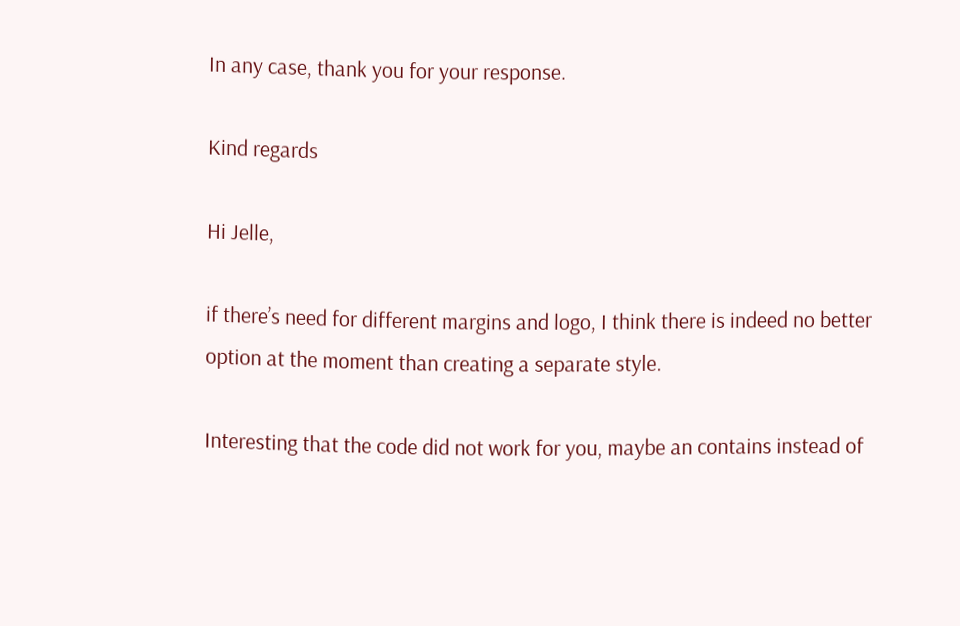In any case, thank you for your response.

Kind regards

Hi Jelle,

if there’s need for different margins and logo, I think there is indeed no better option at the moment than creating a separate style.

Interesting that the code did not work for you, maybe an contains instead of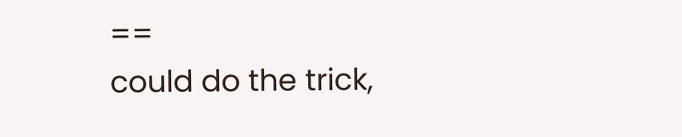==
could do the trick,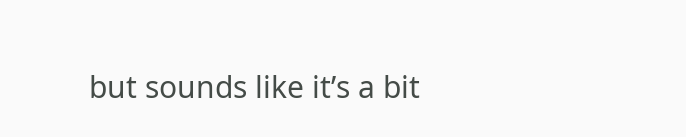but sounds like it’s a bit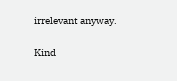irrelevant anyway.

Kind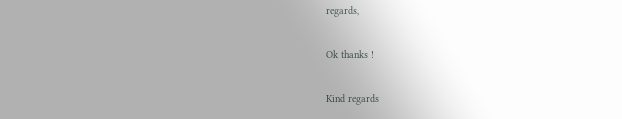regards,

Ok thanks !

Kind regards